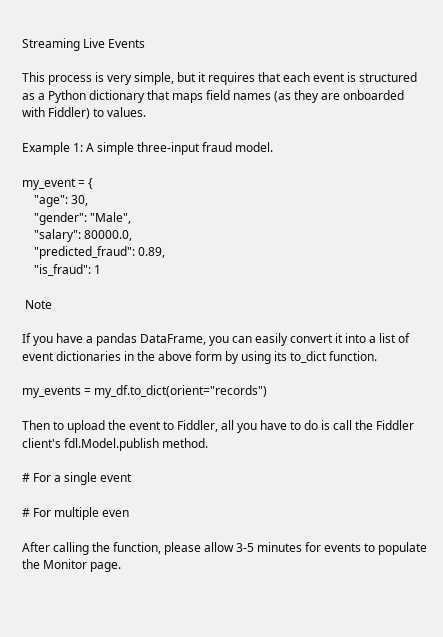Streaming Live Events

This process is very simple, but it requires that each event is structured as a Python dictionary that maps field names (as they are onboarded with Fiddler) to values.

Example 1: A simple three-input fraud model.

my_event = {
    "age": 30,
    "gender": "Male",
    "salary": 80000.0,
    "predicted_fraud": 0.89,
    "is_fraud": 1

 Note

If you have a pandas DataFrame, you can easily convert it into a list of event dictionaries in the above form by using its to_dict function.

my_events = my_df.to_dict(orient="records")

Then to upload the event to Fiddler, all you have to do is call the Fiddler client's fdl.Model.publish method.

# For a single event

# For multiple even

After calling the function, please allow 3-5 minutes for events to populate the Monitor page.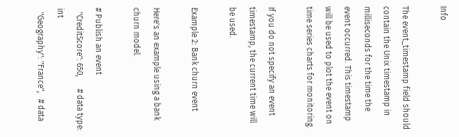Info

The event_timestamp field should contain the Unix timestamp in milliseconds for the time the event occurred. This timestamp will be used to plot the event on time series charts for monitoring.

If you do not specify an event timestamp, the current time will be used.

Example 2: Bank churn event

Here's an example using a bank churn model.

# Publish an event
  "CreditScore": 650,      # data type: int
  "Geography": "France",   # data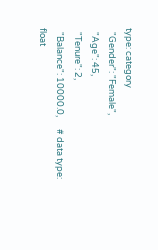type: category
  "Gender": "Female",
  "Age": 45,
  "Tenure": 2,
  "Balance": 10000.0,      # data type: float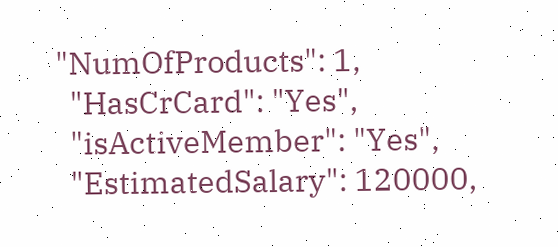"NumOfProducts": 1,
  "HasCrCard": "Yes",
  "isActiveMember": "Yes",
  "EstimatedSalary": 120000,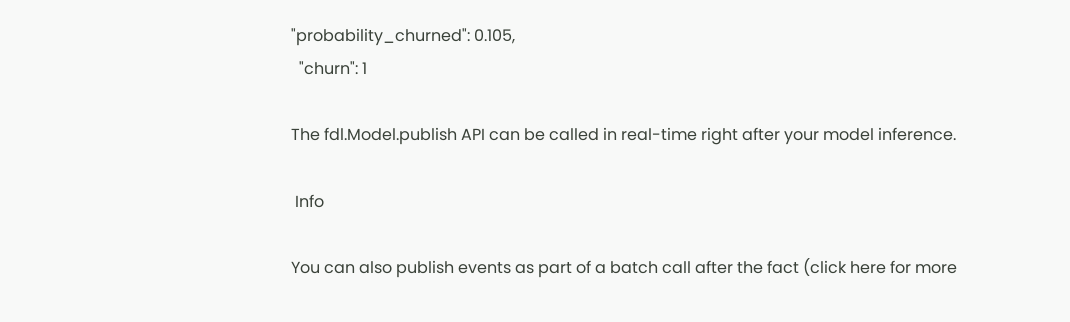"probability_churned": 0.105,
  "churn": 1

The fdl.Model.publish API can be called in real-time right after your model inference.

 Info

You can also publish events as part of a batch call after the fact (click here for more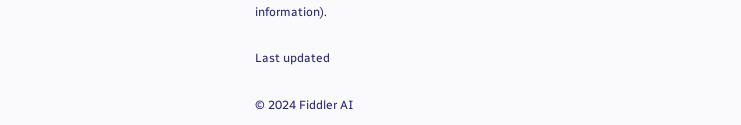information).

Last updated

© 2024 Fiddler AI